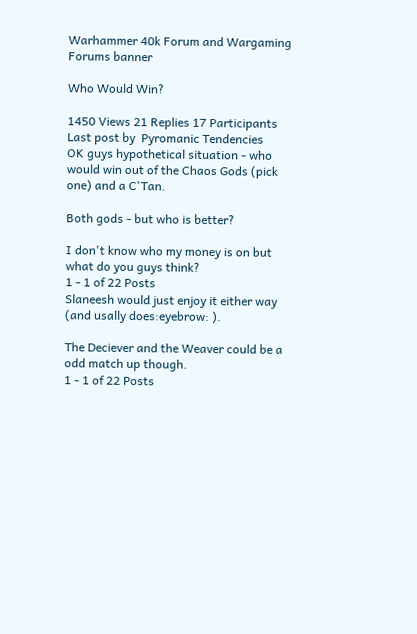Warhammer 40k Forum and Wargaming Forums banner

Who Would Win?

1450 Views 21 Replies 17 Participants Last post by  Pyromanic Tendencies
OK guys hypothetical situation - who would win out of the Chaos Gods (pick one) and a C'Tan.

Both gods - but who is better?

I don't know who my money is on but what do you guys think?
1 - 1 of 22 Posts
Slaneesh would just enjoy it either way (and usally does:eyebrow: ).

The Deciever and the Weaver could be a odd match up though.
1 - 1 of 22 Posts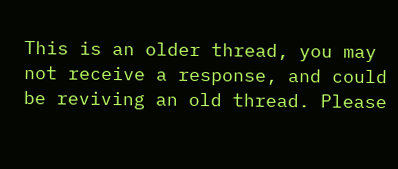This is an older thread, you may not receive a response, and could be reviving an old thread. Please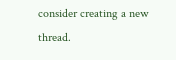consider creating a new thread.